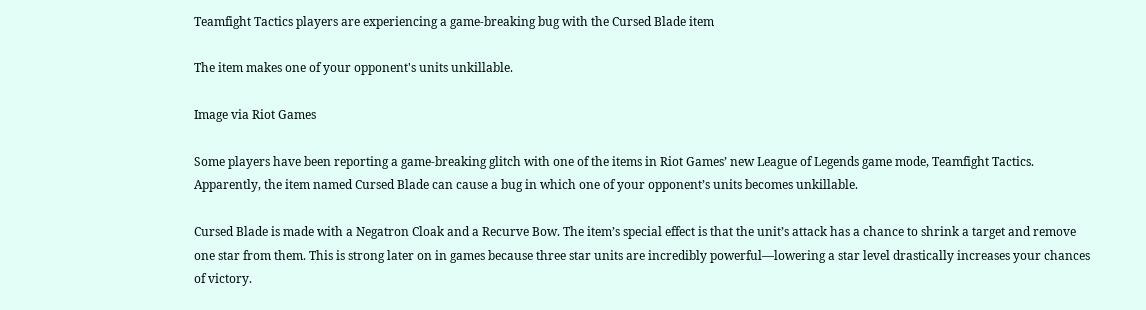Teamfight Tactics players are experiencing a game-breaking bug with the Cursed Blade item

The item makes one of your opponent's units unkillable.

Image via Riot Games

Some players have been reporting a game-breaking glitch with one of the items in Riot Games’ new League of Legends game mode, Teamfight Tactics. Apparently, the item named Cursed Blade can cause a bug in which one of your opponent’s units becomes unkillable.

Cursed Blade is made with a Negatron Cloak and a Recurve Bow. The item’s special effect is that the unit’s attack has a chance to shrink a target and remove one star from them. This is strong later on in games because three star units are incredibly powerful—lowering a star level drastically increases your chances of victory.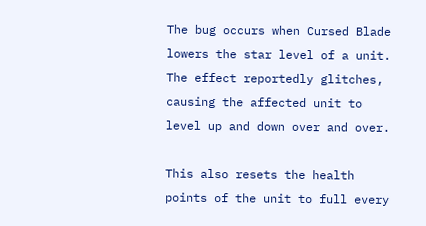The bug occurs when Cursed Blade lowers the star level of a unit. The effect reportedly glitches, causing the affected unit to level up and down over and over.

This also resets the health points of the unit to full every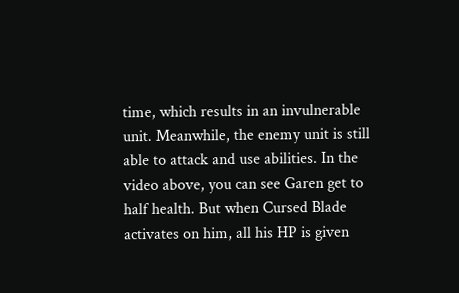time, which results in an invulnerable unit. Meanwhile, the enemy unit is still able to attack and use abilities. In the video above, you can see Garen get to half health. But when Cursed Blade activates on him, all his HP is given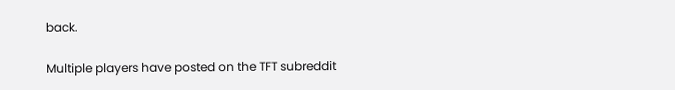back.

Multiple players have posted on the TFT subreddit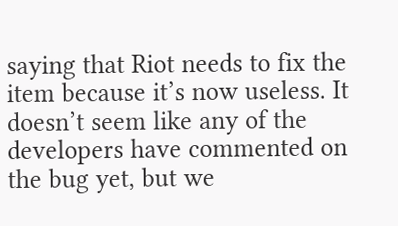saying that Riot needs to fix the item because it’s now useless. It doesn’t seem like any of the developers have commented on the bug yet, but we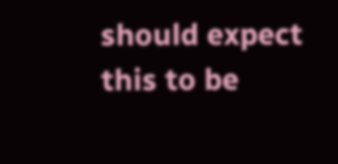should expect this to be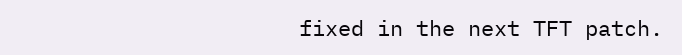fixed in the next TFT patch.